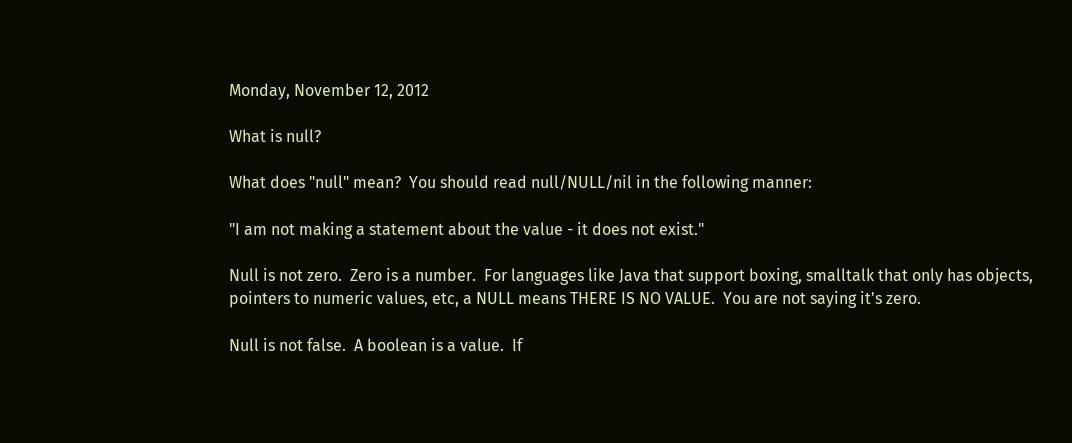Monday, November 12, 2012

What is null?

What does "null" mean?  You should read null/NULL/nil in the following manner:

"I am not making a statement about the value - it does not exist."

Null is not zero.  Zero is a number.  For languages like Java that support boxing, smalltalk that only has objects, pointers to numeric values, etc, a NULL means THERE IS NO VALUE.  You are not saying it's zero.

Null is not false.  A boolean is a value.  If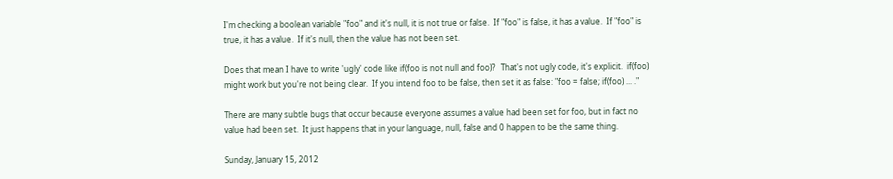I'm checking a boolean variable "foo" and it's null, it is not true or false.  If "foo" is false, it has a value.  If "foo" is true, it has a value.  If it's null, then the value has not been set.

Does that mean I have to write 'ugly' code like if(foo is not null and foo)?   That's not ugly code, it's explicit.  if(foo) might work but you're not being clear.  If you intend foo to be false, then set it as false: "foo = false; if(foo) ... ."

There are many subtle bugs that occur because everyone assumes a value had been set for foo, but in fact no value had been set.  It just happens that in your language, null, false and 0 happen to be the same thing.

Sunday, January 15, 2012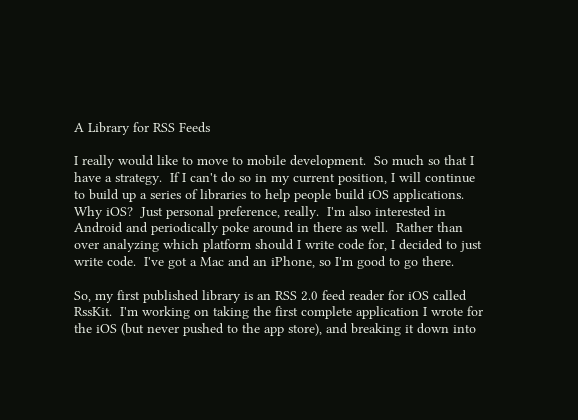A Library for RSS Feeds

I really would like to move to mobile development.  So much so that I have a strategy.  If I can't do so in my current position, I will continue to build up a series of libraries to help people build iOS applications.  Why iOS?  Just personal preference, really.  I'm also interested in Android and periodically poke around in there as well.  Rather than over analyzing which platform should I write code for, I decided to just write code.  I've got a Mac and an iPhone, so I'm good to go there.

So, my first published library is an RSS 2.0 feed reader for iOS called RssKit.  I'm working on taking the first complete application I wrote for the iOS (but never pushed to the app store), and breaking it down into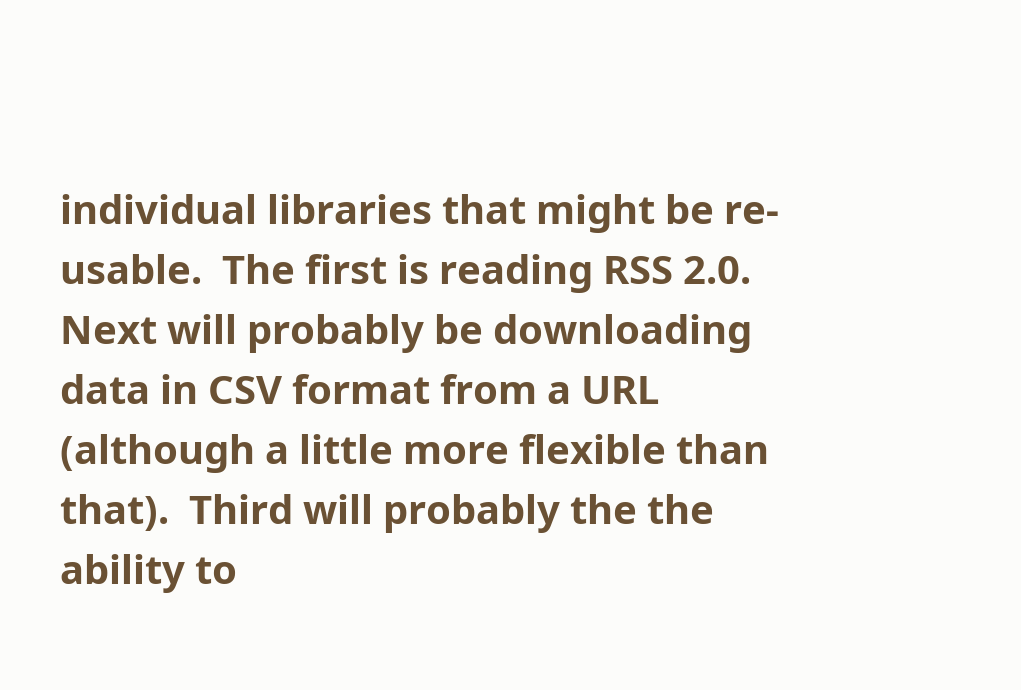individual libraries that might be re-usable.  The first is reading RSS 2.0.  Next will probably be downloading data in CSV format from a URL (although a little more flexible than that).  Third will probably the the ability to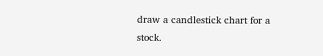draw a candlestick chart for a stock.